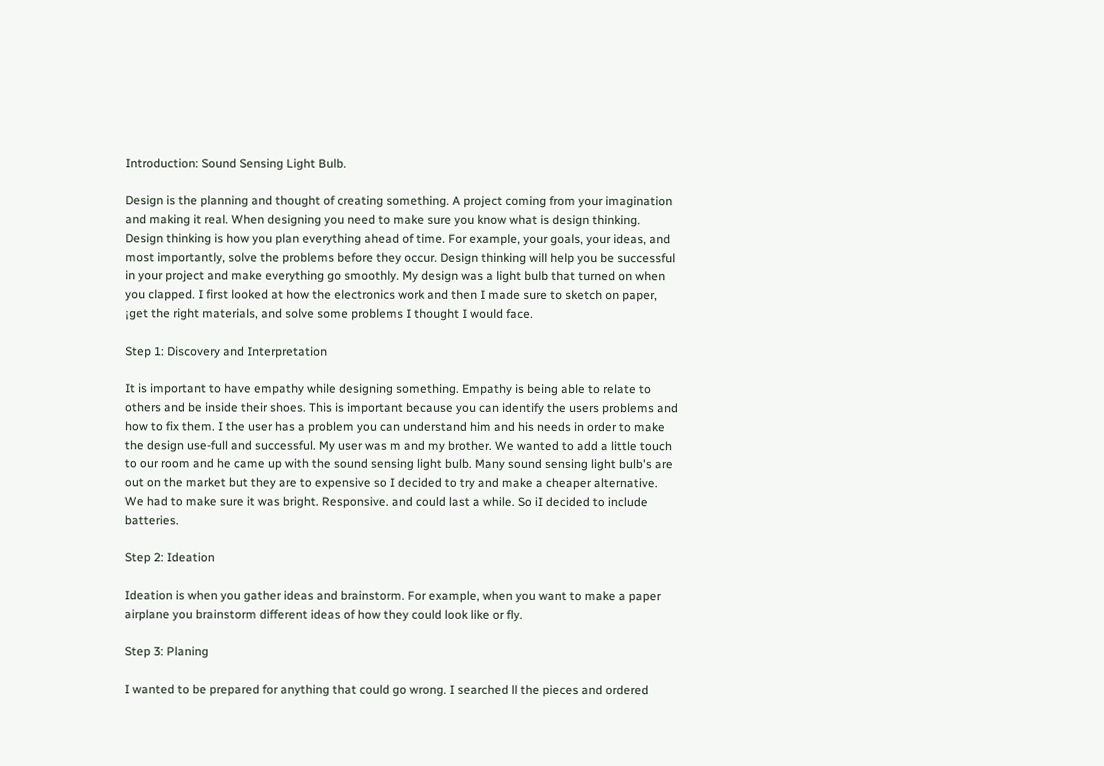Introduction: Sound Sensing Light Bulb.

Design is the planning and thought of creating something. A project coming from your imagination and making it real. When designing you need to make sure you know what is design thinking. Design thinking is how you plan everything ahead of time. For example, your goals, your ideas, and most importantly, solve the problems before they occur. Design thinking will help you be successful in your project and make everything go smoothly. My design was a light bulb that turned on when you clapped. I first looked at how the electronics work and then I made sure to sketch on paper, ¡get the right materials, and solve some problems I thought I would face.

Step 1: Discovery and Interpretation

It is important to have empathy while designing something. Empathy is being able to relate to others and be inside their shoes. This is important because you can identify the users problems and how to fix them. I the user has a problem you can understand him and his needs in order to make the design use-full and successful. My user was m and my brother. We wanted to add a little touch to our room and he came up with the sound sensing light bulb. Many sound sensing light bulb's are out on the market but they are to expensive so I decided to try and make a cheaper alternative. We had to make sure it was bright. Responsive. and could last a while. So iI decided to include batteries.

Step 2: Ideation

Ideation is when you gather ideas and brainstorm. For example, when you want to make a paper airplane you brainstorm different ideas of how they could look like or fly.

Step 3: Planing

I wanted to be prepared for anything that could go wrong. I searched ll the pieces and ordered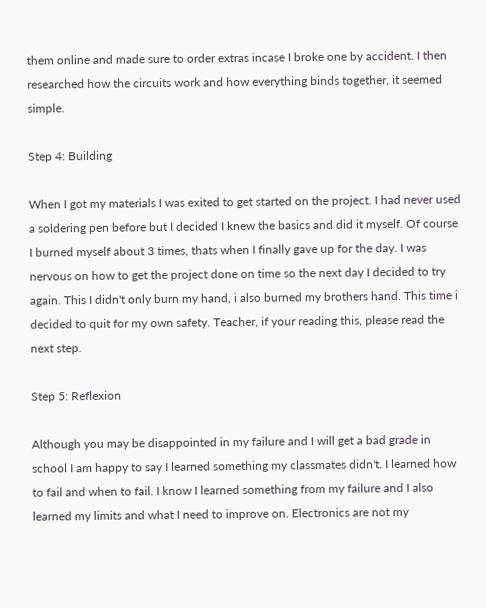them online and made sure to order extras incase I broke one by accident. I then researched how the circuits work and how everything binds together, it seemed simple.

Step 4: Building

When I got my materials I was exited to get started on the project. I had never used a soldering pen before but I decided I knew the basics and did it myself. Of course I burned myself about 3 times, thats when I finally gave up for the day. I was nervous on how to get the project done on time so the next day I decided to try again. This I didn't only burn my hand, i also burned my brothers hand. This time i decided to quit for my own safety. Teacher, if your reading this, please read the next step.

Step 5: Reflexion

Although you may be disappointed in my failure and I will get a bad grade in school I am happy to say I learned something my classmates didn't. I learned how to fail and when to fail. I know I learned something from my failure and I also learned my limits and what I need to improve on. Electronics are not my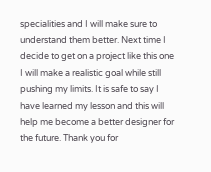specialities and I will make sure to understand them better. Next time I decide to get on a project like this one I will make a realistic goal while still pushing my limits. It is safe to say I have learned my lesson and this will help me become a better designer for the future. Thank you for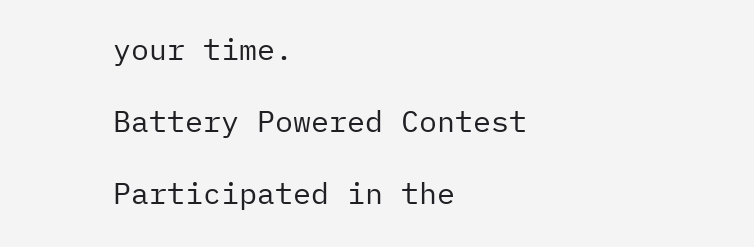your time.

Battery Powered Contest

Participated in the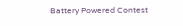Battery Powered Contest